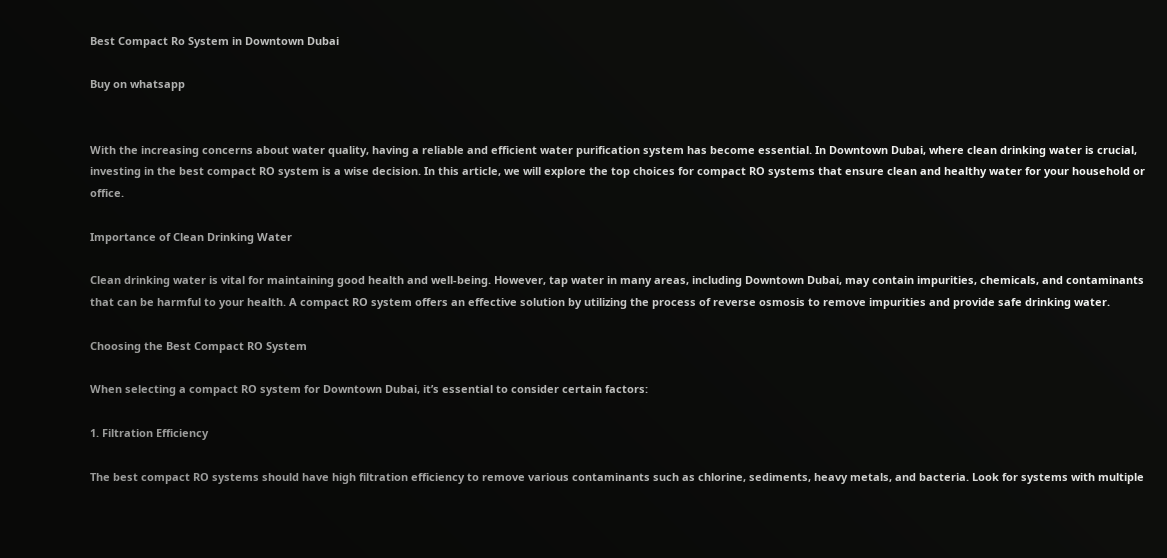Best Compact Ro System in Downtown Dubai

Buy on whatsapp


With the increasing concerns about water quality, having a reliable and efficient water purification system has become essential. In Downtown Dubai, where clean drinking water is crucial, investing in the best compact RO system is a wise decision. In this article, we will explore the top choices for compact RO systems that ensure clean and healthy water for your household or office.

Importance of Clean Drinking Water

Clean drinking water is vital for maintaining good health and well-being. However, tap water in many areas, including Downtown Dubai, may contain impurities, chemicals, and contaminants that can be harmful to your health. A compact RO system offers an effective solution by utilizing the process of reverse osmosis to remove impurities and provide safe drinking water.

Choosing the Best Compact RO System

When selecting a compact RO system for Downtown Dubai, it’s essential to consider certain factors:

1. Filtration Efficiency

The best compact RO systems should have high filtration efficiency to remove various contaminants such as chlorine, sediments, heavy metals, and bacteria. Look for systems with multiple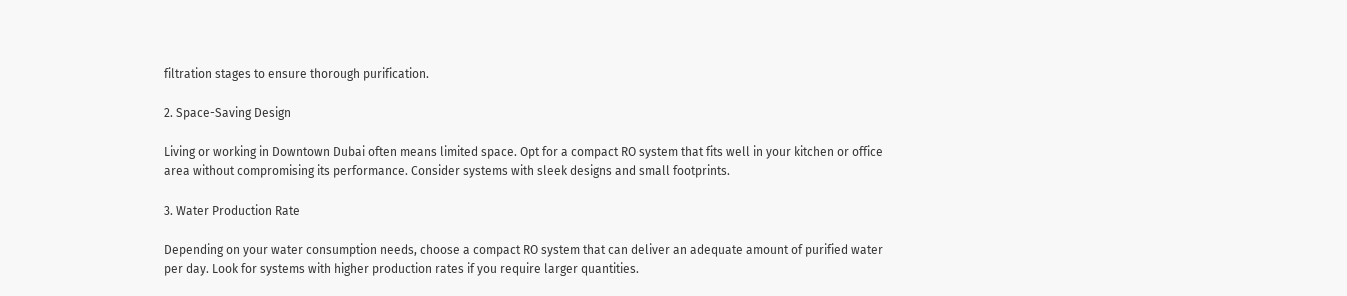filtration stages to ensure thorough purification.

2. Space-Saving Design

Living or working in Downtown Dubai often means limited space. Opt for a compact RO system that fits well in your kitchen or office area without compromising its performance. Consider systems with sleek designs and small footprints.

3. Water Production Rate

Depending on your water consumption needs, choose a compact RO system that can deliver an adequate amount of purified water per day. Look for systems with higher production rates if you require larger quantities.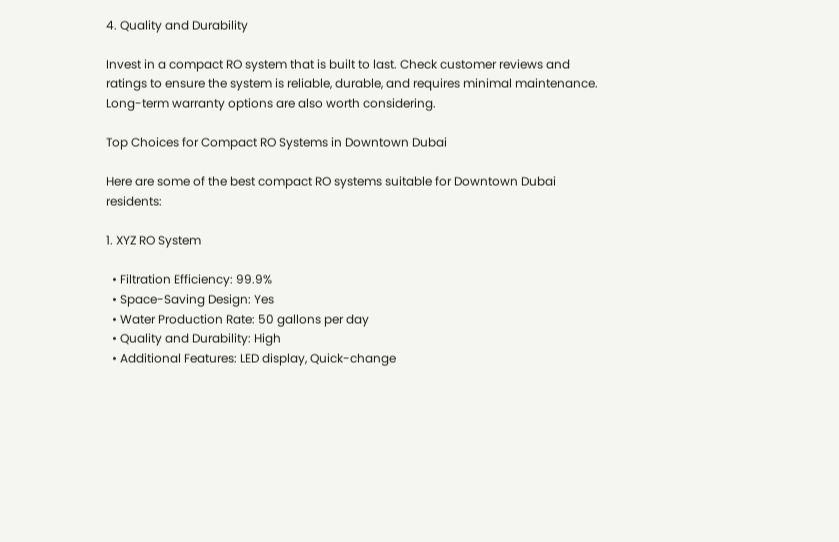4. Quality and Durability

Invest in a compact RO system that is built to last. Check customer reviews and ratings to ensure the system is reliable, durable, and requires minimal maintenance. Long-term warranty options are also worth considering.

Top Choices for Compact RO Systems in Downtown Dubai

Here are some of the best compact RO systems suitable for Downtown Dubai residents:

1. XYZ RO System

  • Filtration Efficiency: 99.9%
  • Space-Saving Design: Yes
  • Water Production Rate: 50 gallons per day
  • Quality and Durability: High
  • Additional Features: LED display, Quick-change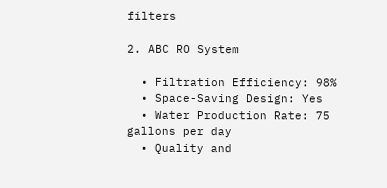filters

2. ABC RO System

  • Filtration Efficiency: 98%
  • Space-Saving Design: Yes
  • Water Production Rate: 75 gallons per day
  • Quality and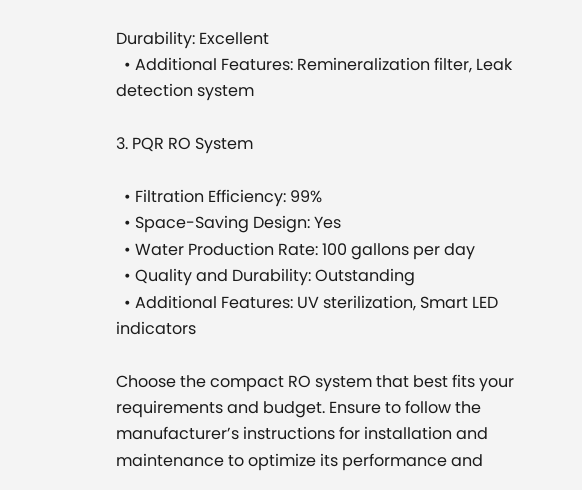Durability: Excellent
  • Additional Features: Remineralization filter, Leak detection system

3. PQR RO System

  • Filtration Efficiency: 99%
  • Space-Saving Design: Yes
  • Water Production Rate: 100 gallons per day
  • Quality and Durability: Outstanding
  • Additional Features: UV sterilization, Smart LED indicators

Choose the compact RO system that best fits your requirements and budget. Ensure to follow the manufacturer’s instructions for installation and maintenance to optimize its performance and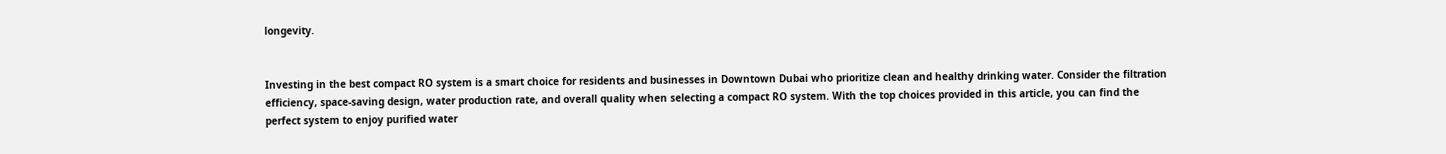longevity.


Investing in the best compact RO system is a smart choice for residents and businesses in Downtown Dubai who prioritize clean and healthy drinking water. Consider the filtration efficiency, space-saving design, water production rate, and overall quality when selecting a compact RO system. With the top choices provided in this article, you can find the perfect system to enjoy purified water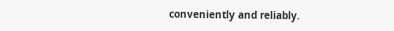conveniently and reliably.